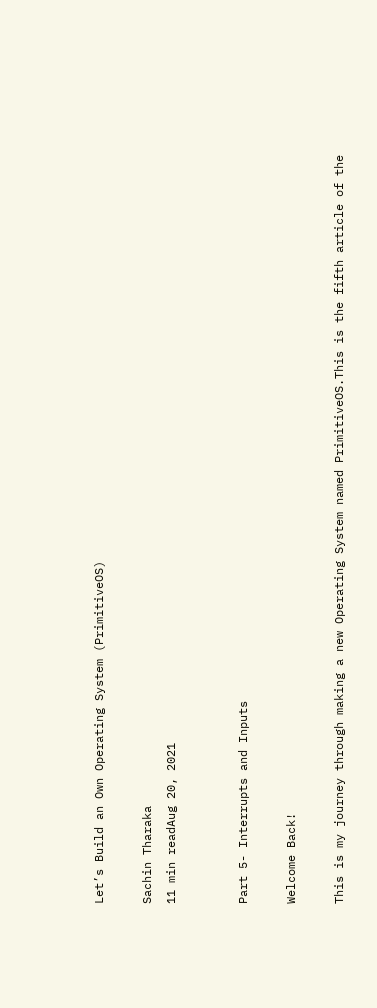Let’s Build an Own Operating System (PrimitiveOS)

Sachin Tharaka
11 min readAug 20, 2021


Part 5- Interrupts and Inputs

Welcome Back!

This is my journey through making a new Operating System named PrimitiveOS.This is the fifth article of the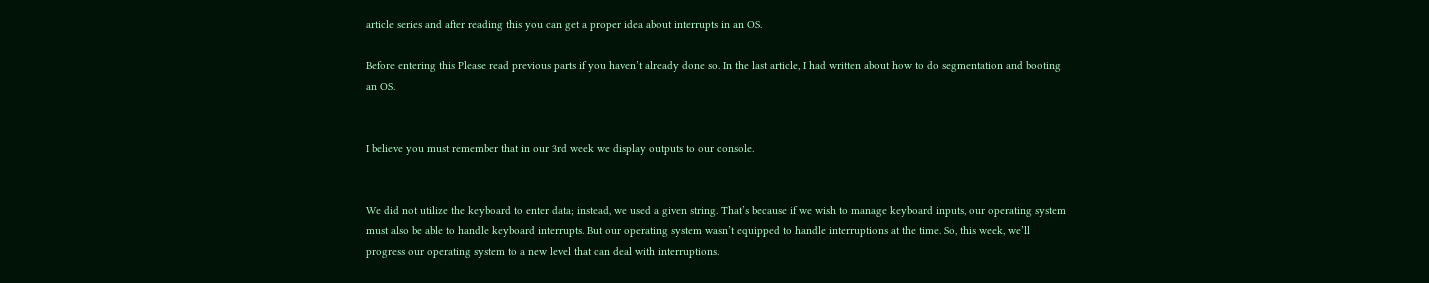article series and after reading this you can get a proper idea about interrupts in an OS.

Before entering this Please read previous parts if you haven’t already done so. In the last article, I had written about how to do segmentation and booting an OS.


I believe you must remember that in our 3rd week we display outputs to our console.


We did not utilize the keyboard to enter data; instead, we used a given string. That’s because if we wish to manage keyboard inputs, our operating system must also be able to handle keyboard interrupts. But our operating system wasn’t equipped to handle interruptions at the time. So, this week, we’ll progress our operating system to a new level that can deal with interruptions.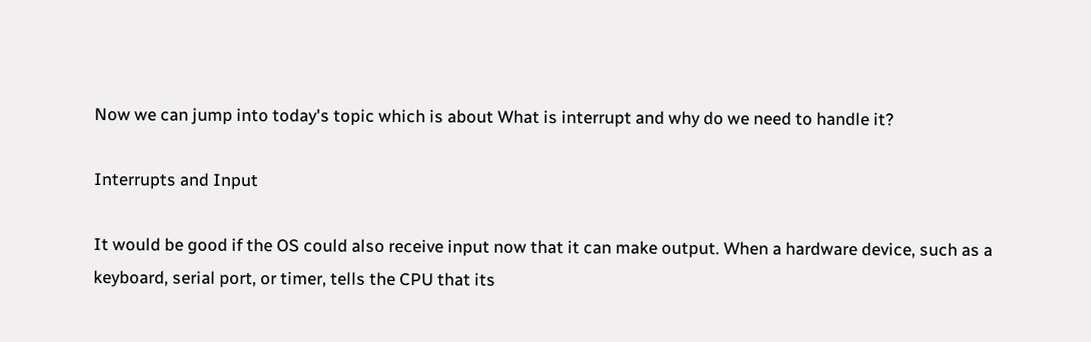Now we can jump into today's topic which is about What is interrupt and why do we need to handle it?

Interrupts and Input

It would be good if the OS could also receive input now that it can make output. When a hardware device, such as a keyboard, serial port, or timer, tells the CPU that its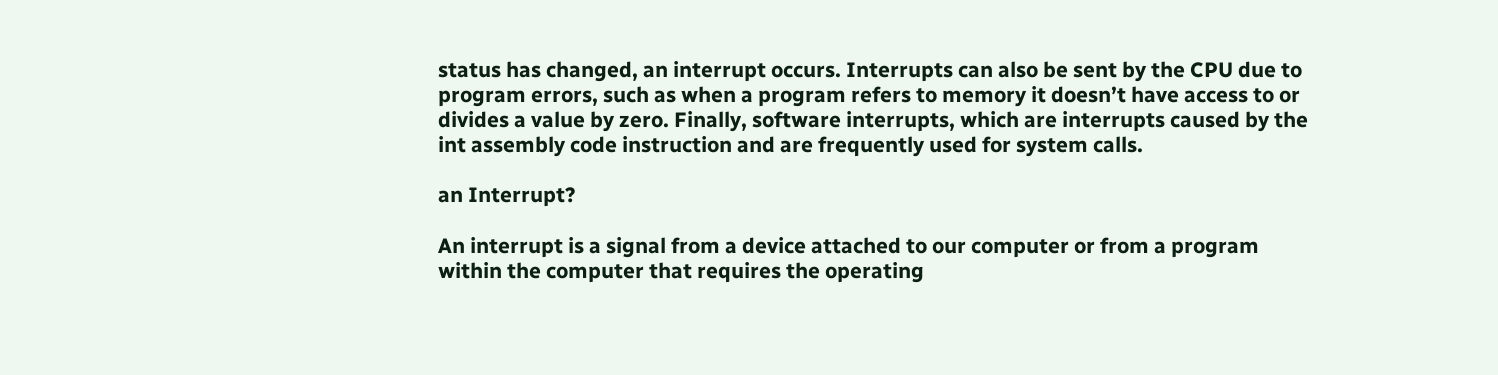status has changed, an interrupt occurs. Interrupts can also be sent by the CPU due to program errors, such as when a program refers to memory it doesn’t have access to or divides a value by zero. Finally, software interrupts, which are interrupts caused by the int assembly code instruction and are frequently used for system calls.

an Interrupt?

An interrupt is a signal from a device attached to our computer or from a program within the computer that requires the operating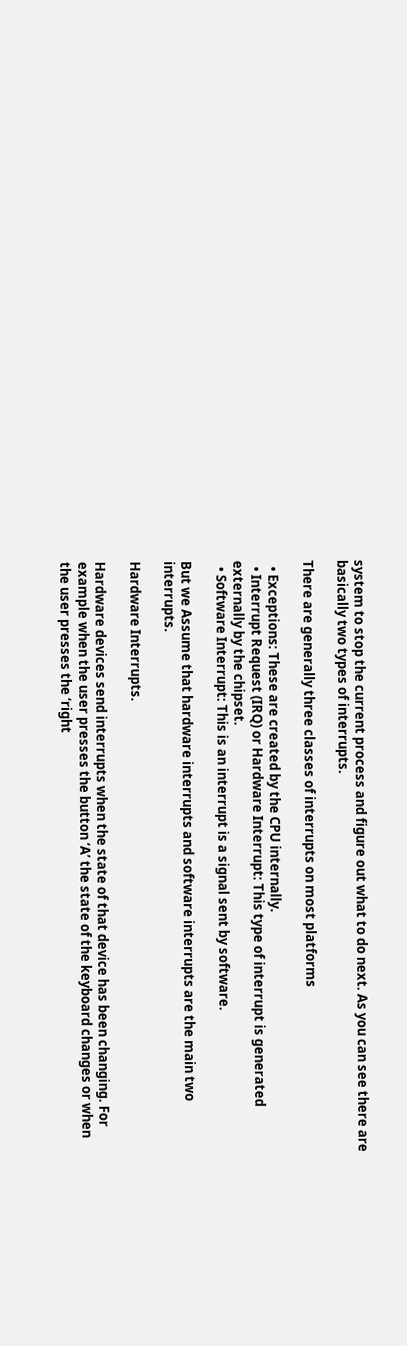system to stop the current process and figure out what to do next. As you can see there are basically two types of interrupts.

There are generally three classes of interrupts on most platforms

  • Exceptions: These are created by the CPU internally.
  • Interrupt Request (IRQ) or Hardware Interrupt: This type of interrupt is generated externally by the chipset.
  • Software Interrupt: This is an interrupt is a signal sent by software.

But we Assume that hardware interrupts and software interrupts are the main two interrupts.

Hardware Interrupts.

Hardware devices send interrupts when the state of that device has been changing. For example when the user presses the button ‘A’ the state of the keyboard changes or when the user presses the ‘right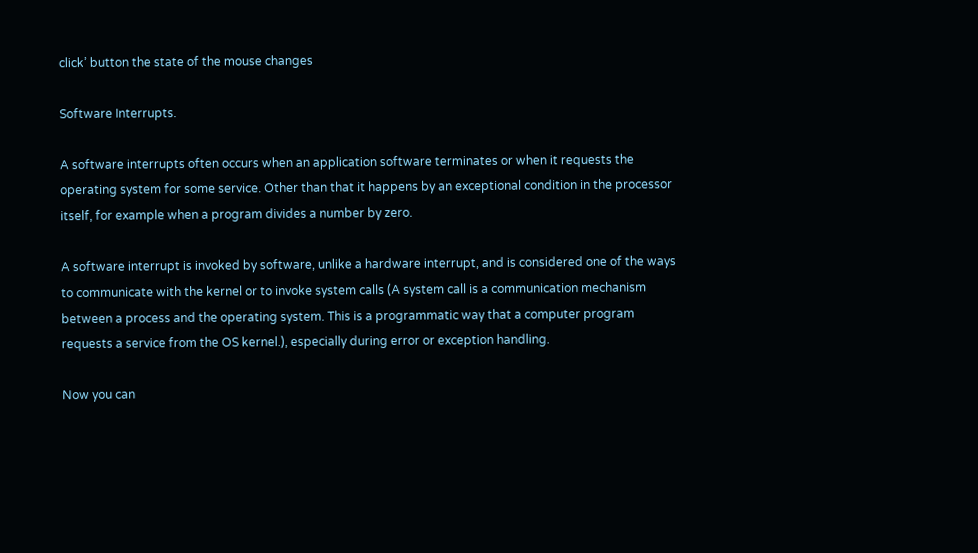click’ button the state of the mouse changes

Software Interrupts.

A software interrupts often occurs when an application software terminates or when it requests the operating system for some service. Other than that it happens by an exceptional condition in the processor itself, for example when a program divides a number by zero.

A software interrupt is invoked by software, unlike a hardware interrupt, and is considered one of the ways to communicate with the kernel or to invoke system calls (A system call is a communication mechanism between a process and the operating system. This is a programmatic way that a computer program requests a service from the OS kernel.), especially during error or exception handling.

Now you can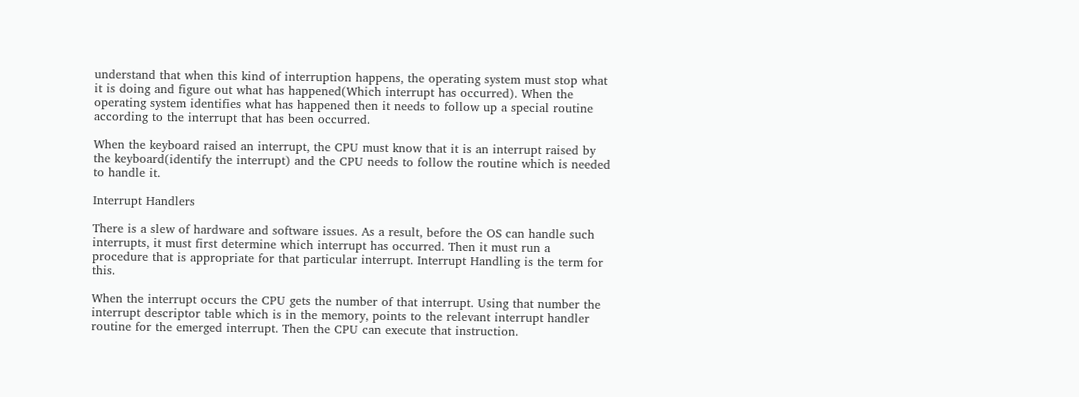understand that when this kind of interruption happens, the operating system must stop what it is doing and figure out what has happened(Which interrupt has occurred). When the operating system identifies what has happened then it needs to follow up a special routine according to the interrupt that has been occurred.

When the keyboard raised an interrupt, the CPU must know that it is an interrupt raised by the keyboard(identify the interrupt) and the CPU needs to follow the routine which is needed to handle it.

Interrupt Handlers

There is a slew of hardware and software issues. As a result, before the OS can handle such interrupts, it must first determine which interrupt has occurred. Then it must run a procedure that is appropriate for that particular interrupt. Interrupt Handling is the term for this.

When the interrupt occurs the CPU gets the number of that interrupt. Using that number the interrupt descriptor table which is in the memory, points to the relevant interrupt handler routine for the emerged interrupt. Then the CPU can execute that instruction.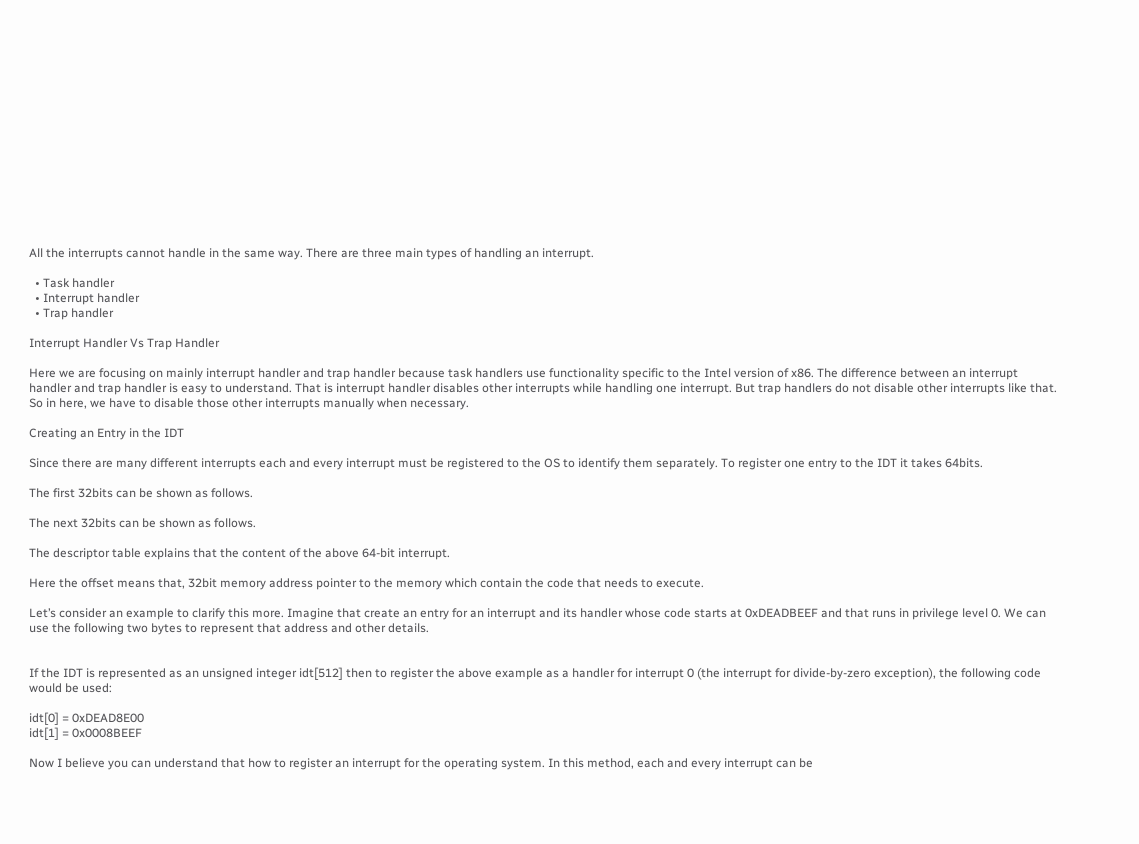All the interrupts cannot handle in the same way. There are three main types of handling an interrupt.

  • Task handler
  • Interrupt handler
  • Trap handler

Interrupt Handler Vs Trap Handler

Here we are focusing on mainly interrupt handler and trap handler because task handlers use functionality specific to the Intel version of x86. The difference between an interrupt handler and trap handler is easy to understand. That is interrupt handler disables other interrupts while handling one interrupt. But trap handlers do not disable other interrupts like that. So in here, we have to disable those other interrupts manually when necessary.

Creating an Entry in the IDT

Since there are many different interrupts each and every interrupt must be registered to the OS to identify them separately. To register one entry to the IDT it takes 64bits.

The first 32bits can be shown as follows.

The next 32bits can be shown as follows.

The descriptor table explains that the content of the above 64-bit interrupt.

Here the offset means that, 32bit memory address pointer to the memory which contain the code that needs to execute.

Let’s consider an example to clarify this more. Imagine that create an entry for an interrupt and its handler whose code starts at 0xDEADBEEF and that runs in privilege level 0. We can use the following two bytes to represent that address and other details.


If the IDT is represented as an unsigned integer idt[512] then to register the above example as a handler for interrupt 0 (the interrupt for divide-by-zero exception), the following code would be used:

idt[0] = 0xDEAD8E00
idt[1] = 0x0008BEEF

Now I believe you can understand that how to register an interrupt for the operating system. In this method, each and every interrupt can be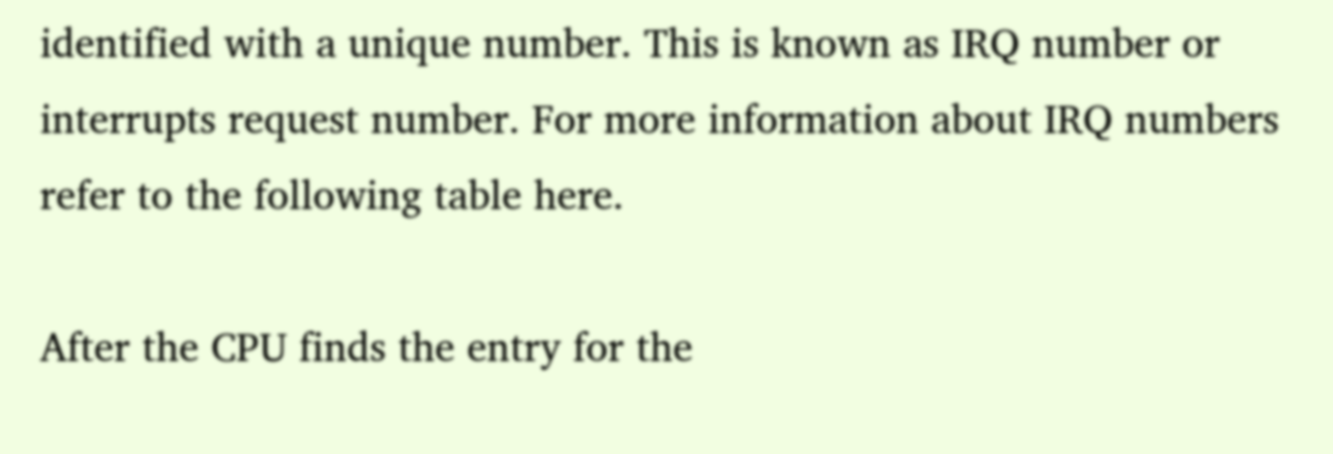identified with a unique number. This is known as IRQ number or interrupts request number. For more information about IRQ numbers refer to the following table here.

After the CPU finds the entry for the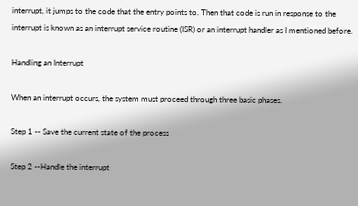interrupt, it jumps to the code that the entry points to. Then that code is run in response to the interrupt is known as an interrupt service routine (ISR) or an interrupt handler as I mentioned before.

Handling an Interrupt

When an interrupt occurs, the system must proceed through three basic phases.

Step 1 -- Save the current state of the process

Step 2 --Handle the interrupt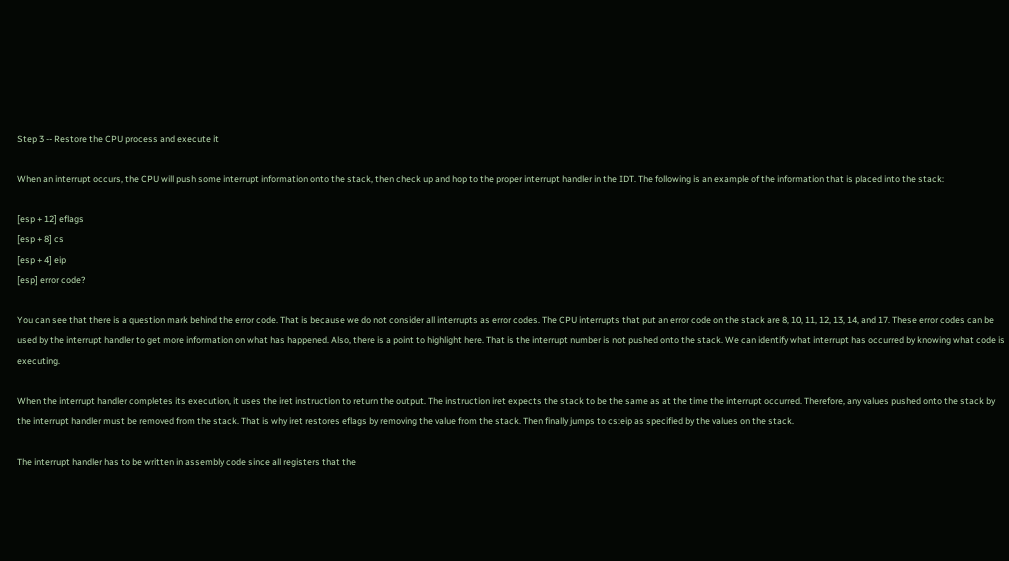Step 3 -- Restore the CPU process and execute it

When an interrupt occurs, the CPU will push some interrupt information onto the stack, then check up and hop to the proper interrupt handler in the IDT. The following is an example of the information that is placed into the stack:

[esp + 12] eflags
[esp + 8] cs
[esp + 4] eip
[esp] error code?

You can see that there is a question mark behind the error code. That is because we do not consider all interrupts as error codes. The CPU interrupts that put an error code on the stack are 8, 10, 11, 12, 13, 14, and 17. These error codes can be used by the interrupt handler to get more information on what has happened. Also, there is a point to highlight here. That is the interrupt number is not pushed onto the stack. We can identify what interrupt has occurred by knowing what code is executing.

When the interrupt handler completes its execution, it uses the iret instruction to return the output. The instruction iret expects the stack to be the same as at the time the interrupt occurred. Therefore, any values pushed onto the stack by the interrupt handler must be removed from the stack. That is why iret restores eflags by removing the value from the stack. Then finally jumps to cs:eip as specified by the values on the stack.

The interrupt handler has to be written in assembly code since all registers that the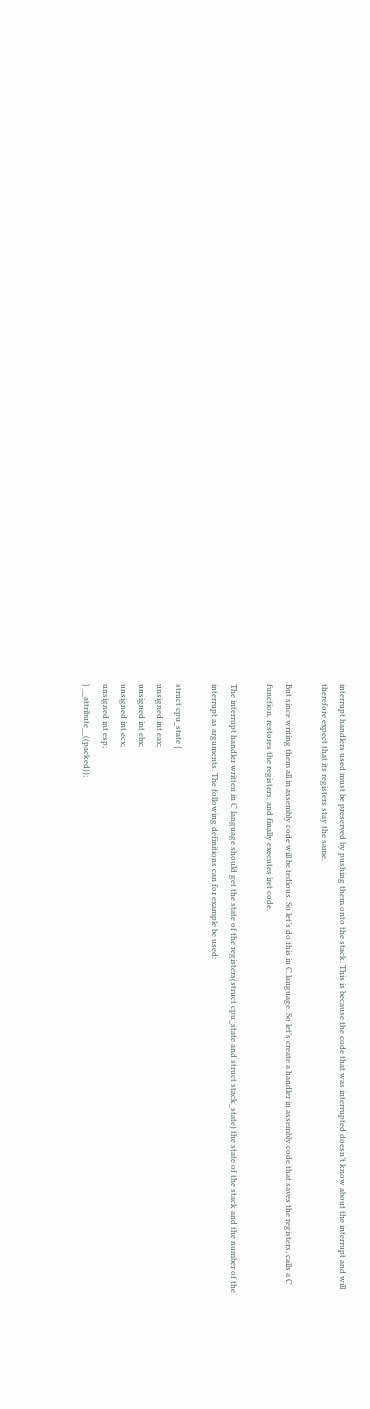interrupt handlers used must be preserved by pushing them onto the stack. This is because the code that was interrupted doesn’t know about the interrupt and will therefore expect that its registers stay the same.

But since writing them all in assembly code will be tedious. So let’s do this in C language. So let’s create a handler in assembly code that saves the registers, calls a C function, restores the registers, and finally executes iret code.

The interrupt handler written in C language should get the state of the registers(struct cpu_state and struct stack_state) the state of the stack and the number of the interrupt as arguments. The following definitions can for example be used:

struct cpu_state {
unsigned int eax;
unsigned int ebx;
unsigned int ecx;
unsigned int esp;
} __attribute__((packed));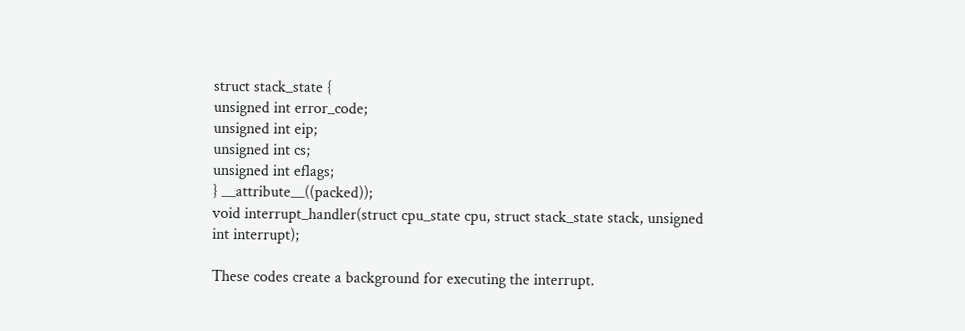struct stack_state {
unsigned int error_code;
unsigned int eip;
unsigned int cs;
unsigned int eflags;
} __attribute__((packed));
void interrupt_handler(struct cpu_state cpu, struct stack_state stack, unsigned int interrupt);

These codes create a background for executing the interrupt.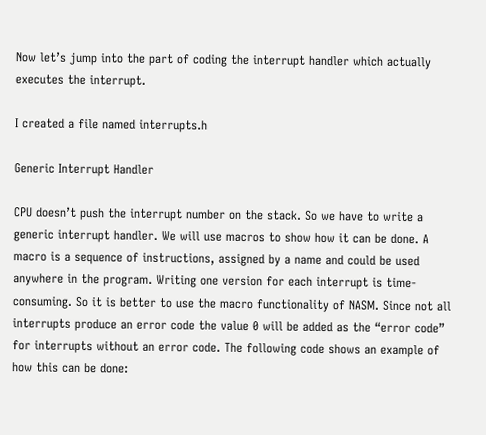Now let’s jump into the part of coding the interrupt handler which actually executes the interrupt.

I created a file named interrupts.h

Generic Interrupt Handler

CPU doesn’t push the interrupt number on the stack. So we have to write a generic interrupt handler. We will use macros to show how it can be done. A macro is a sequence of instructions, assigned by a name and could be used anywhere in the program. Writing one version for each interrupt is time-consuming. So it is better to use the macro functionality of NASM. Since not all interrupts produce an error code the value 0 will be added as the “error code” for interrupts without an error code. The following code shows an example of how this can be done: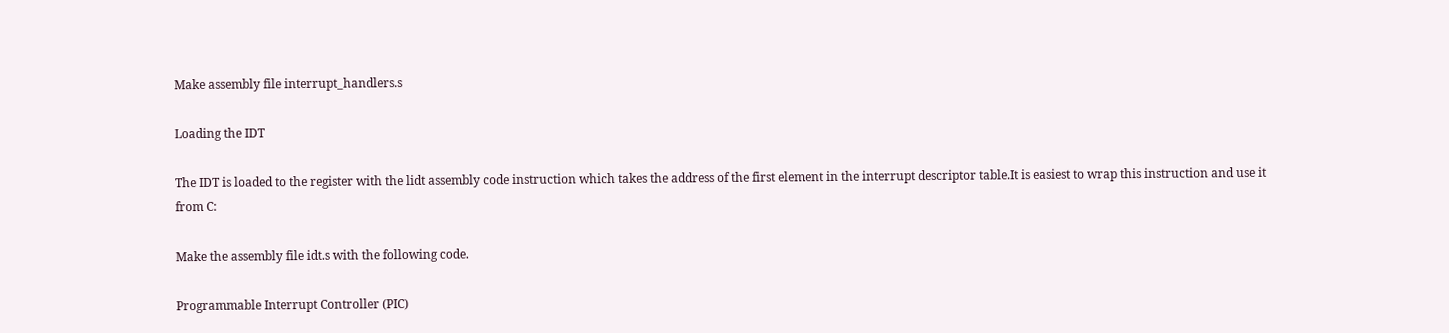Make assembly file interrupt_handlers.s

Loading the IDT

The IDT is loaded to the register with the lidt assembly code instruction which takes the address of the first element in the interrupt descriptor table.It is easiest to wrap this instruction and use it from C:

Make the assembly file idt.s with the following code.

Programmable Interrupt Controller (PIC)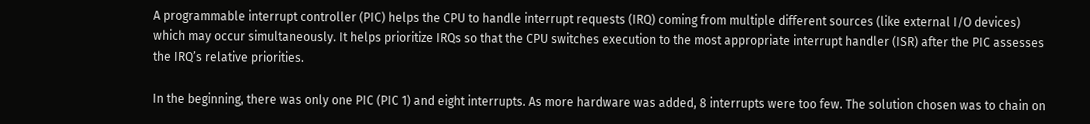A programmable interrupt controller (PIC) helps the CPU to handle interrupt requests (IRQ) coming from multiple different sources (like external I/O devices) which may occur simultaneously. It helps prioritize IRQs so that the CPU switches execution to the most appropriate interrupt handler (ISR) after the PIC assesses the IRQ’s relative priorities.

In the beginning, there was only one PIC (PIC 1) and eight interrupts. As more hardware was added, 8 interrupts were too few. The solution chosen was to chain on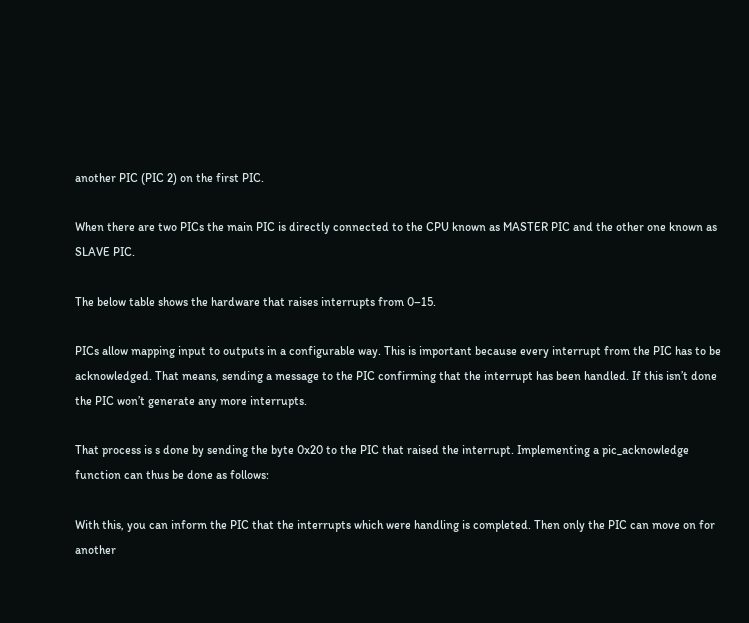another PIC (PIC 2) on the first PIC.

When there are two PICs the main PIC is directly connected to the CPU known as MASTER PIC and the other one known as SLAVE PIC.

The below table shows the hardware that raises interrupts from 0–15.

PICs allow mapping input to outputs in a configurable way. This is important because every interrupt from the PIC has to be acknowledged. That means, sending a message to the PIC confirming that the interrupt has been handled. If this isn’t done the PIC won’t generate any more interrupts.

That process is s done by sending the byte 0x20 to the PIC that raised the interrupt. Implementing a pic_acknowledge function can thus be done as follows:

With this, you can inform the PIC that the interrupts which were handling is completed. Then only the PIC can move on for another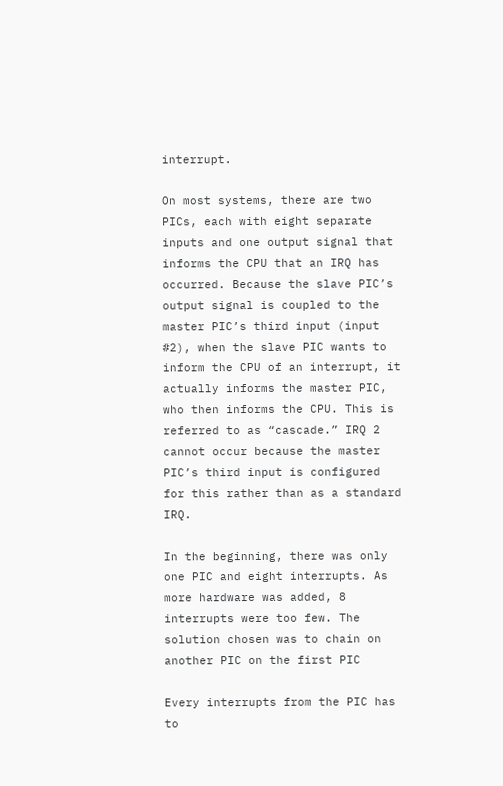interrupt.

On most systems, there are two PICs, each with eight separate inputs and one output signal that informs the CPU that an IRQ has occurred. Because the slave PIC’s output signal is coupled to the master PIC’s third input (input #2), when the slave PIC wants to inform the CPU of an interrupt, it actually informs the master PIC, who then informs the CPU. This is referred to as “cascade.” IRQ 2 cannot occur because the master PIC’s third input is configured for this rather than as a standard IRQ.

In the beginning, there was only one PIC and eight interrupts. As more hardware was added, 8 interrupts were too few. The solution chosen was to chain on another PIC on the first PIC

Every interrupts from the PIC has to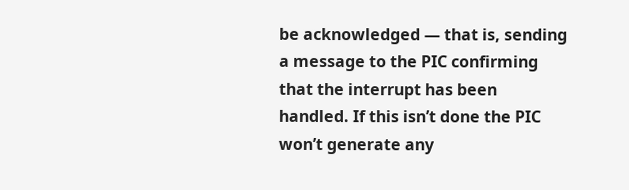be acknowledged — that is, sending a message to the PIC confirming that the interrupt has been handled. If this isn’t done the PIC won’t generate any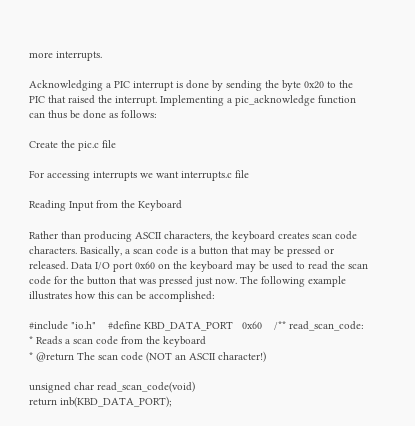more interrupts.

Acknowledging a PIC interrupt is done by sending the byte 0x20 to the PIC that raised the interrupt. Implementing a pic_acknowledge function can thus be done as follows:

Create the pic.c file

For accessing interrupts we want interrupts.c file

Reading Input from the Keyboard

Rather than producing ASCII characters, the keyboard creates scan code characters. Basically, a scan code is a button that may be pressed or released. Data I/O port 0x60 on the keyboard may be used to read the scan code for the button that was pressed just now. The following example illustrates how this can be accomplished:

#include "io.h"    #define KBD_DATA_PORT   0x60    /** read_scan_code:
* Reads a scan code from the keyboard
* @return The scan code (NOT an ASCII character!)

unsigned char read_scan_code(void)
return inb(KBD_DATA_PORT);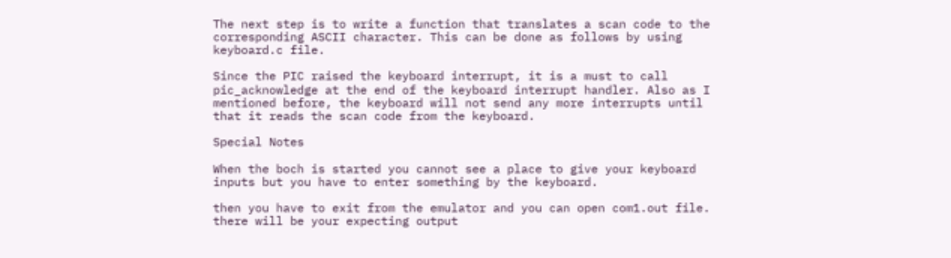The next step is to write a function that translates a scan code to the corresponding ASCII character. This can be done as follows by using keyboard.c file.

Since the PIC raised the keyboard interrupt, it is a must to call pic_acknowledge at the end of the keyboard interrupt handler. Also as I mentioned before, the keyboard will not send any more interrupts until that it reads the scan code from the keyboard.

Special Notes

When the boch is started you cannot see a place to give your keyboard inputs but you have to enter something by the keyboard.

then you have to exit from the emulator and you can open com1.out file. there will be your expecting output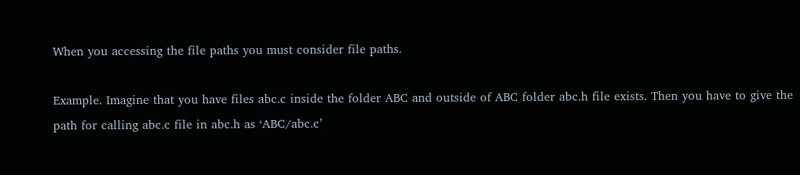When you accessing the file paths you must consider file paths.

Example. Imagine that you have files abc.c inside the folder ABC and outside of ABC folder abc.h file exists. Then you have to give the path for calling abc.c file in abc.h as ‘ABC/abc.c’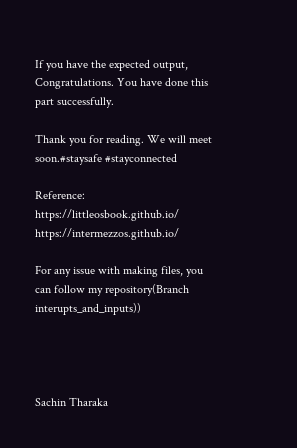If you have the expected output, Congratulations. You have done this part successfully.

Thank you for reading. We will meet soon.#staysafe #stayconnected

Reference: https://littleosbook.github.io/ https://intermezzos.github.io/

For any issue with making files, you can follow my repository(Branch interupts_and_inputs))




Sachin Tharaka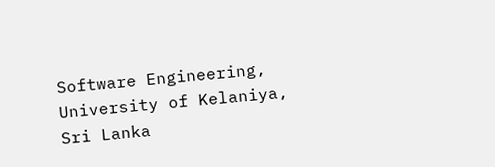Software Engineering, University of Kelaniya, Sri Lanka